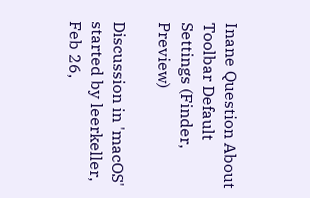Inane Question About Toolbar Default Settings (Finder, Preview)

Discussion in 'macOS' started by leerkeller, Feb 26,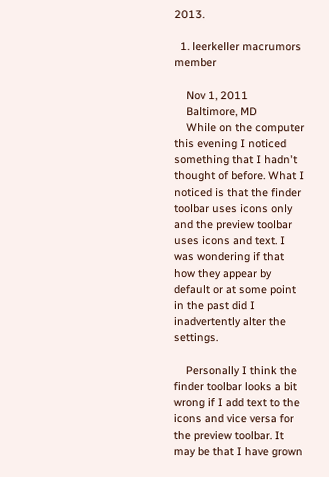2013.

  1. leerkeller macrumors member

    Nov 1, 2011
    Baltimore, MD
    While on the computer this evening I noticed something that I hadn't thought of before. What I noticed is that the finder toolbar uses icons only and the preview toolbar uses icons and text. I was wondering if that how they appear by default or at some point in the past did I inadvertently alter the settings.

    Personally I think the finder toolbar looks a bit wrong if I add text to the icons and vice versa for the preview toolbar. It may be that I have grown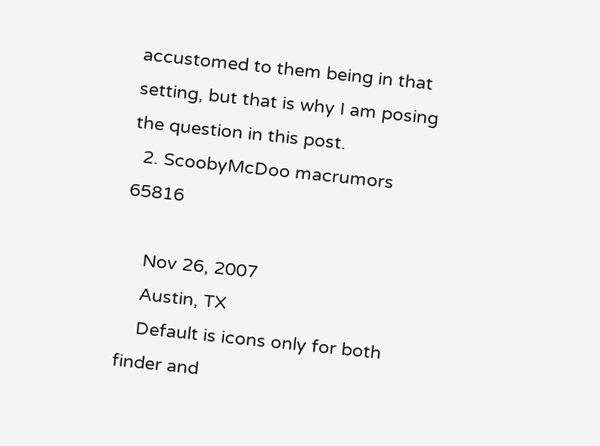accustomed to them being in that setting, but that is why I am posing the question in this post.
  2. ScoobyMcDoo macrumors 65816

    Nov 26, 2007
    Austin, TX
    Default is icons only for both finder and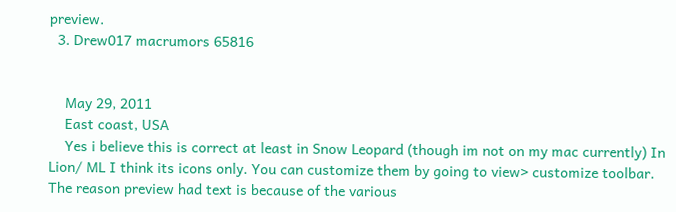preview.
  3. Drew017 macrumors 65816


    May 29, 2011
    East coast, USA
    Yes i believe this is correct at least in Snow Leopard (though im not on my mac currently) In Lion/ ML I think its icons only. You can customize them by going to view> customize toolbar. The reason preview had text is because of the various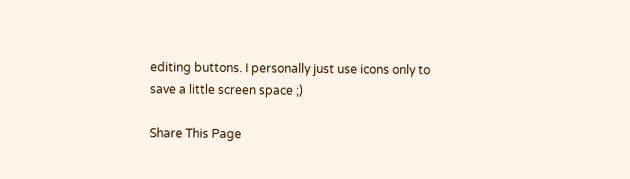editing buttons. I personally just use icons only to save a little screen space ;)

Share This Page